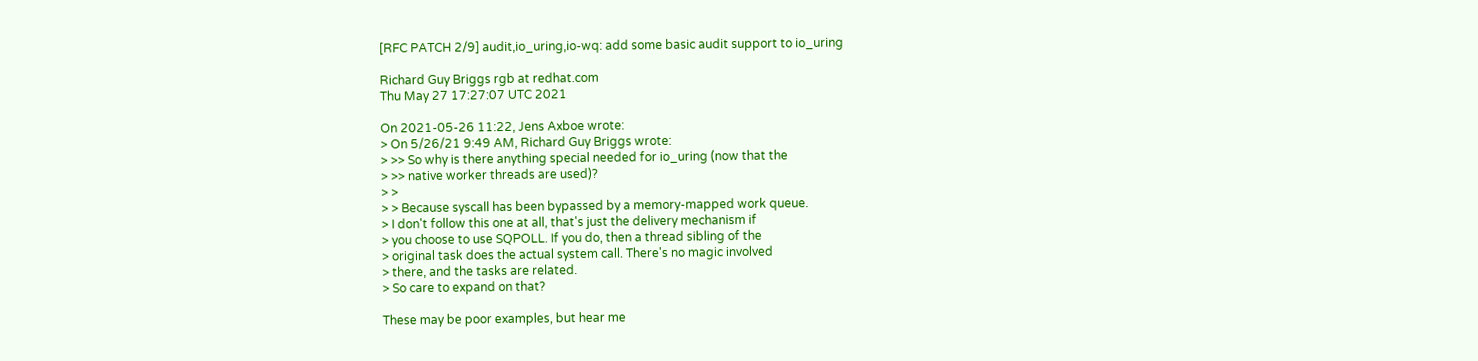[RFC PATCH 2/9] audit,io_uring,io-wq: add some basic audit support to io_uring

Richard Guy Briggs rgb at redhat.com
Thu May 27 17:27:07 UTC 2021

On 2021-05-26 11:22, Jens Axboe wrote:
> On 5/26/21 9:49 AM, Richard Guy Briggs wrote:
> >> So why is there anything special needed for io_uring (now that the
> >> native worker threads are used)?
> >
> > Because syscall has been bypassed by a memory-mapped work queue.
> I don't follow this one at all, that's just the delivery mechanism if
> you choose to use SQPOLL. If you do, then a thread sibling of the
> original task does the actual system call. There's no magic involved
> there, and the tasks are related.
> So care to expand on that?

These may be poor examples, but hear me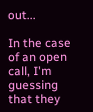out...

In the case of an open call, I'm guessing that they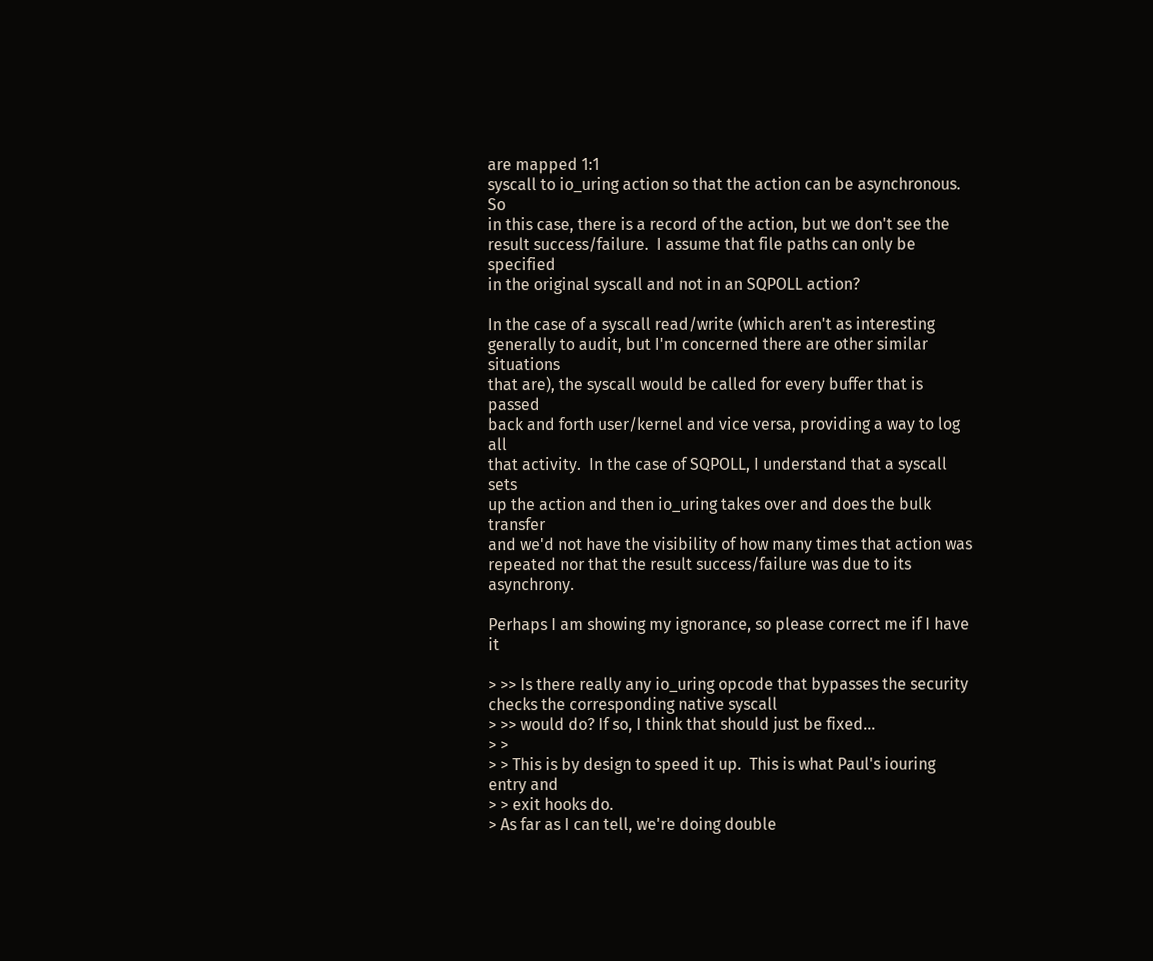are mapped 1:1
syscall to io_uring action so that the action can be asynchronous.  So
in this case, there is a record of the action, but we don't see the
result success/failure.  I assume that file paths can only be specified
in the original syscall and not in an SQPOLL action?

In the case of a syscall read/write (which aren't as interesting
generally to audit, but I'm concerned there are other similar situations
that are), the syscall would be called for every buffer that is passed
back and forth user/kernel and vice versa, providing a way to log all
that activity.  In the case of SQPOLL, I understand that a syscall sets
up the action and then io_uring takes over and does the bulk transfer
and we'd not have the visibility of how many times that action was
repeated nor that the result success/failure was due to its asynchrony.

Perhaps I am showing my ignorance, so please correct me if I have it

> >> Is there really any io_uring opcode that bypasses the security checks the corresponding native syscall
> >> would do? If so, I think that should just be fixed...
> >
> > This is by design to speed it up.  This is what Paul's iouring entry and
> > exit hooks do.
> As far as I can tell, we're doing double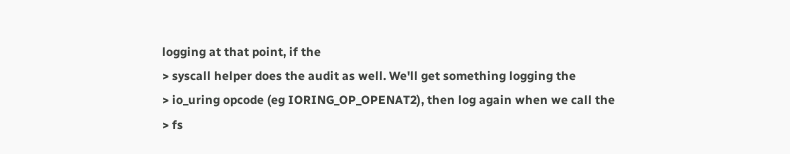logging at that point, if the
> syscall helper does the audit as well. We'll get something logging the
> io_uring opcode (eg IORING_OP_OPENAT2), then log again when we call the
> fs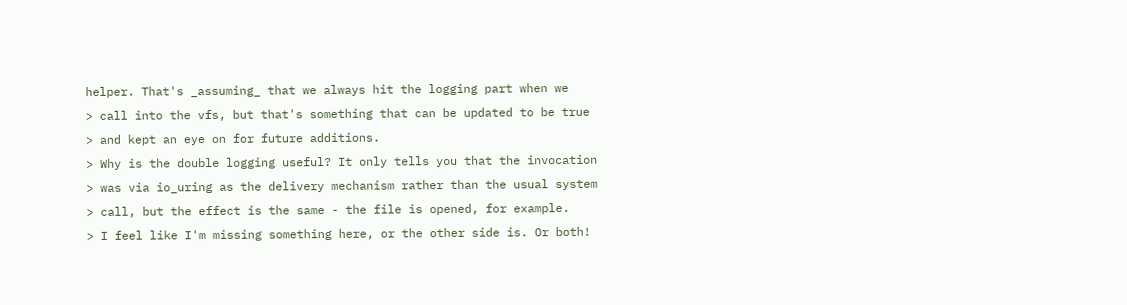helper. That's _assuming_ that we always hit the logging part when we
> call into the vfs, but that's something that can be updated to be true
> and kept an eye on for future additions.
> Why is the double logging useful? It only tells you that the invocation
> was via io_uring as the delivery mechanism rather than the usual system
> call, but the effect is the same - the file is opened, for example.
> I feel like I'm missing something here, or the other side is. Or both!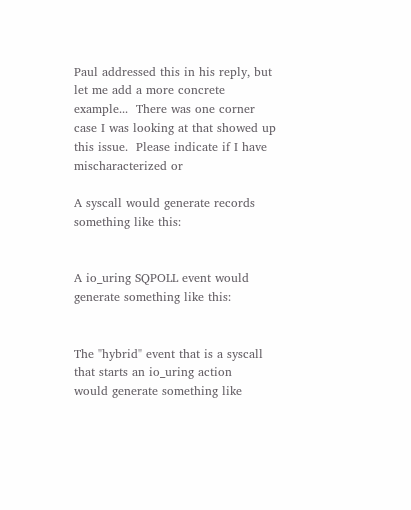Paul addressed this in his reply, but let me add a more concrete
example...  There was one corner case I was looking at that showed up
this issue.  Please indicate if I have mischaracterized or

A syscall would generate records something like this:


A io_uring SQPOLL event would generate something like this:


The "hybrid" event that is a syscall that starts an io_uring action
would generate something like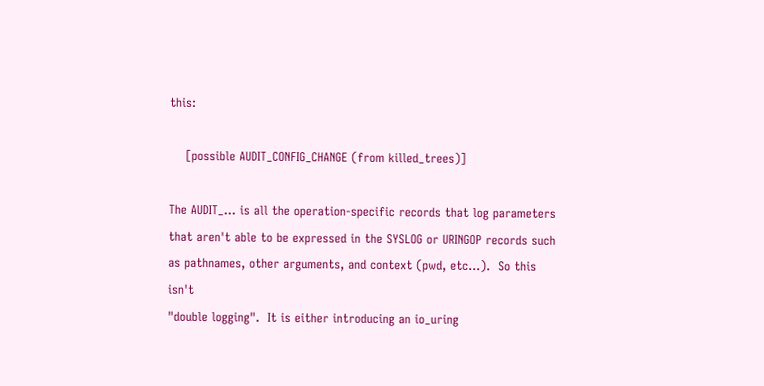this:

    [possible AUDIT_CONFIG_CHANGE (from killed_trees)]

The AUDIT_... is all the operation-specific records that log parameters
that aren't able to be expressed in the SYSLOG or URINGOP records such
as pathnames, other arguments, and context (pwd, etc...).  So this isn't
"double logging".  It is either introducing an io_uring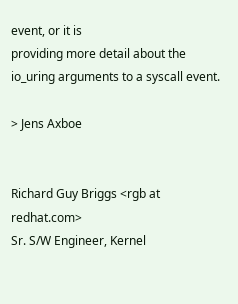event, or it is
providing more detail about the io_uring arguments to a syscall event.

> Jens Axboe


Richard Guy Briggs <rgb at redhat.com>
Sr. S/W Engineer, Kernel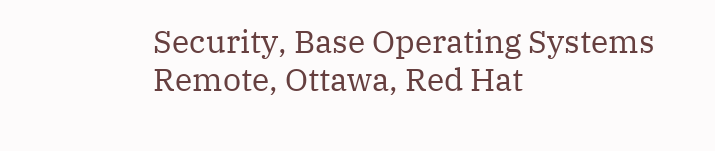Security, Base Operating Systems
Remote, Ottawa, Red Hat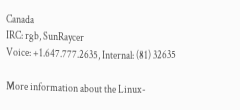Canada
IRC: rgb, SunRaycer
Voice: +1.647.777.2635, Internal: (81) 32635

More information about the Linux-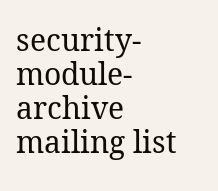security-module-archive mailing list